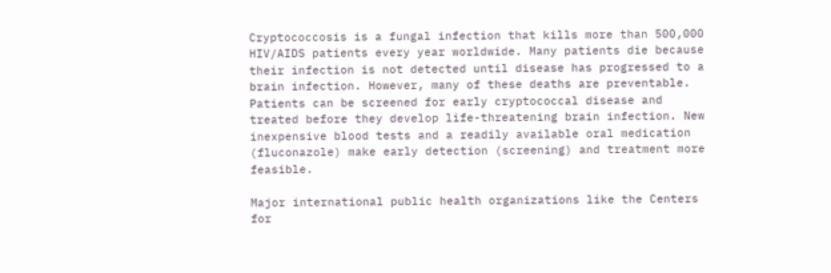Cryptococcosis is a fungal infection that kills more than 500,000 HIV/AIDS patients every year worldwide. Many patients die because their infection is not detected until disease has progressed to a brain infection. However, many of these deaths are preventable. Patients can be screened for early cryptococcal disease and treated before they develop life-threatening brain infection. New inexpensive blood tests and a readily available oral medication (fluconazole) make early detection (screening) and treatment more feasible.

Major international public health organizations like the Centers for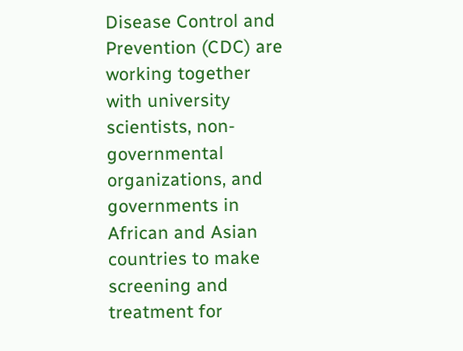Disease Control and Prevention (CDC) are working together with university scientists, non-governmental organizations, and governments in African and Asian countries to make screening and treatment for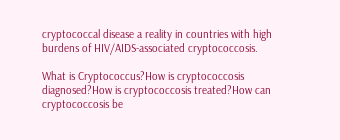cryptococcal disease a reality in countries with high burdens of HIV/AIDS-associated cryptococcosis.

What is Cryptococcus?How is cryptococcosis diagnosed?How is cryptococcosis treated?How can cryptococcosis be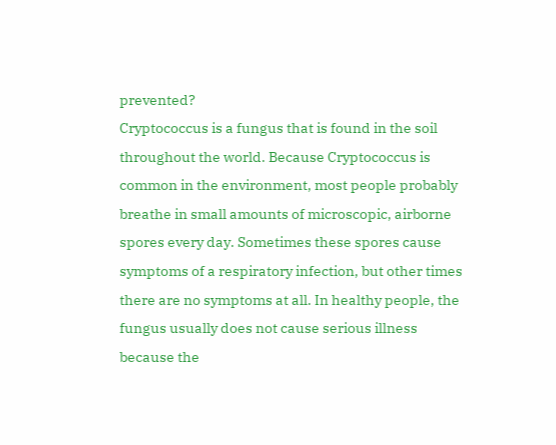prevented?
Cryptococcus is a fungus that is found in the soil throughout the world. Because Cryptococcus is common in the environment, most people probably breathe in small amounts of microscopic, airborne spores every day. Sometimes these spores cause symptoms of a respiratory infection, but other times there are no symptoms at all. In healthy people, the fungus usually does not cause serious illness because the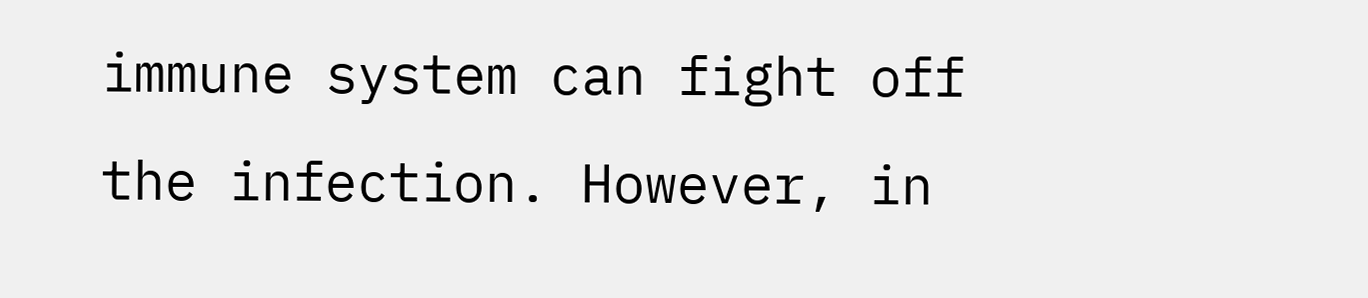immune system can fight off the infection. However, in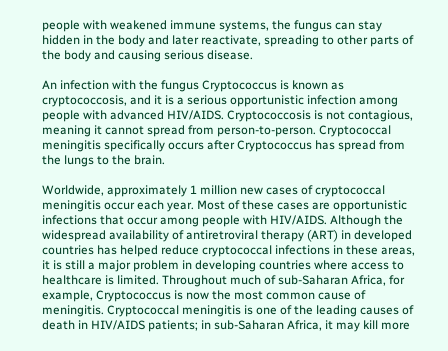people with weakened immune systems, the fungus can stay hidden in the body and later reactivate, spreading to other parts of the body and causing serious disease.

An infection with the fungus Cryptococcus is known as cryptococcosis, and it is a serious opportunistic infection among people with advanced HIV/AIDS. Cryptococcosis is not contagious, meaning it cannot spread from person-to-person. Cryptococcal meningitis specifically occurs after Cryptococcus has spread from the lungs to the brain.

Worldwide, approximately 1 million new cases of cryptococcal meningitis occur each year. Most of these cases are opportunistic infections that occur among people with HIV/AIDS. Although the widespread availability of antiretroviral therapy (ART) in developed countries has helped reduce cryptococcal infections in these areas, it is still a major problem in developing countries where access to healthcare is limited. Throughout much of sub-Saharan Africa, for example, Cryptococcus is now the most common cause of meningitis. Cryptococcal meningitis is one of the leading causes of death in HIV/AIDS patients; in sub-Saharan Africa, it may kill more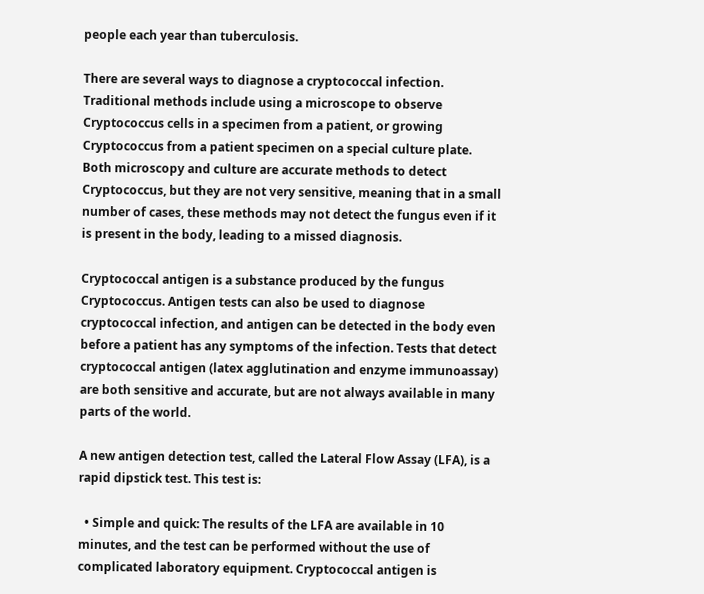people each year than tuberculosis.

There are several ways to diagnose a cryptococcal infection. Traditional methods include using a microscope to observe Cryptococcus cells in a specimen from a patient, or growing Cryptococcus from a patient specimen on a special culture plate. Both microscopy and culture are accurate methods to detect Cryptococcus, but they are not very sensitive, meaning that in a small number of cases, these methods may not detect the fungus even if it is present in the body, leading to a missed diagnosis.

Cryptococcal antigen is a substance produced by the fungus Cryptococcus. Antigen tests can also be used to diagnose cryptococcal infection, and antigen can be detected in the body even before a patient has any symptoms of the infection. Tests that detect cryptococcal antigen (latex agglutination and enzyme immunoassay) are both sensitive and accurate, but are not always available in many parts of the world.

A new antigen detection test, called the Lateral Flow Assay (LFA), is a rapid dipstick test. This test is:

  • Simple and quick: The results of the LFA are available in 10 minutes, and the test can be performed without the use of complicated laboratory equipment. Cryptococcal antigen is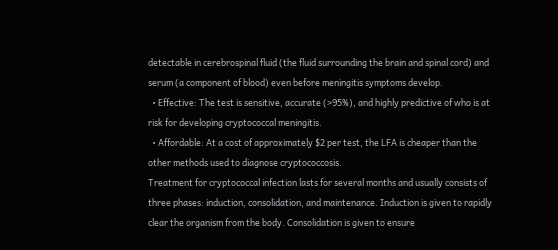detectable in cerebrospinal fluid (the fluid surrounding the brain and spinal cord) and serum (a component of blood) even before meningitis symptoms develop.
  • Effective: The test is sensitive, accurate (>95%), and highly predictive of who is at risk for developing cryptococcal meningitis.
  • Affordable: At a cost of approximately $2 per test, the LFA is cheaper than the other methods used to diagnose cryptococcosis.
Treatment for cryptococcal infection lasts for several months and usually consists of three phases: induction, consolidation, and maintenance. Induction is given to rapidly clear the organism from the body. Consolidation is given to ensure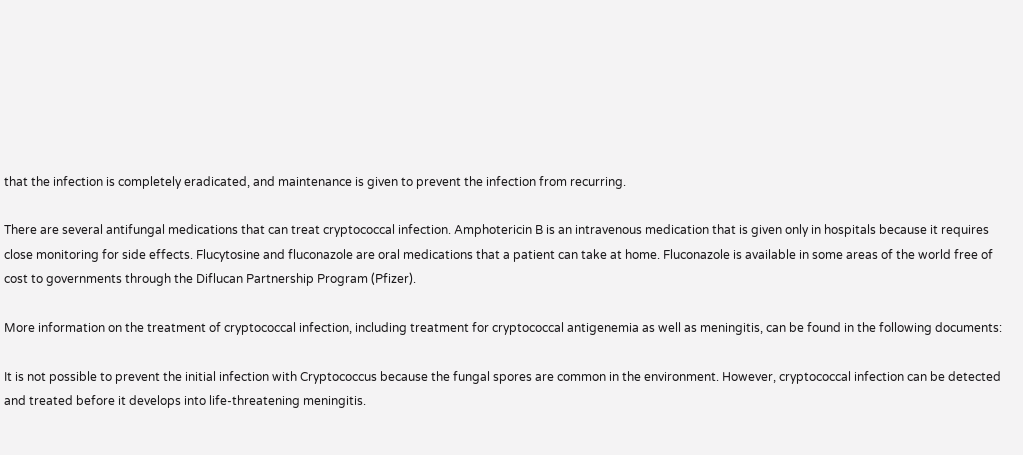that the infection is completely eradicated, and maintenance is given to prevent the infection from recurring.

There are several antifungal medications that can treat cryptococcal infection. Amphotericin B is an intravenous medication that is given only in hospitals because it requires close monitoring for side effects. Flucytosine and fluconazole are oral medications that a patient can take at home. Fluconazole is available in some areas of the world free of cost to governments through the Diflucan Partnership Program (Pfizer).

More information on the treatment of cryptococcal infection, including treatment for cryptococcal antigenemia as well as meningitis, can be found in the following documents:

It is not possible to prevent the initial infection with Cryptococcus because the fungal spores are common in the environment. However, cryptococcal infection can be detected and treated before it develops into life-threatening meningitis.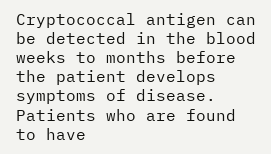Cryptococcal antigen can be detected in the blood weeks to months before the patient develops symptoms of disease. Patients who are found to have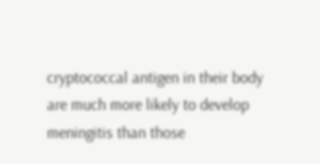cryptococcal antigen in their body are much more likely to develop meningitis than those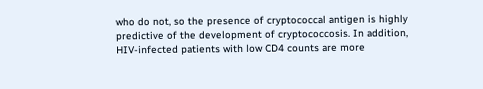who do not, so the presence of cryptococcal antigen is highly predictive of the development of cryptococcosis. In addition, HIV-infected patients with low CD4 counts are more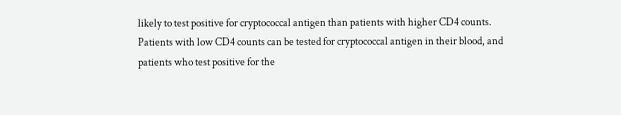likely to test positive for cryptococcal antigen than patients with higher CD4 counts. Patients with low CD4 counts can be tested for cryptococcal antigen in their blood, and patients who test positive for the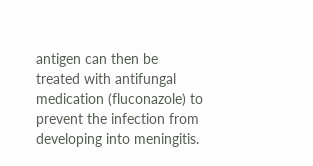antigen can then be treated with antifungal medication (fluconazole) to prevent the infection from developing into meningitis.